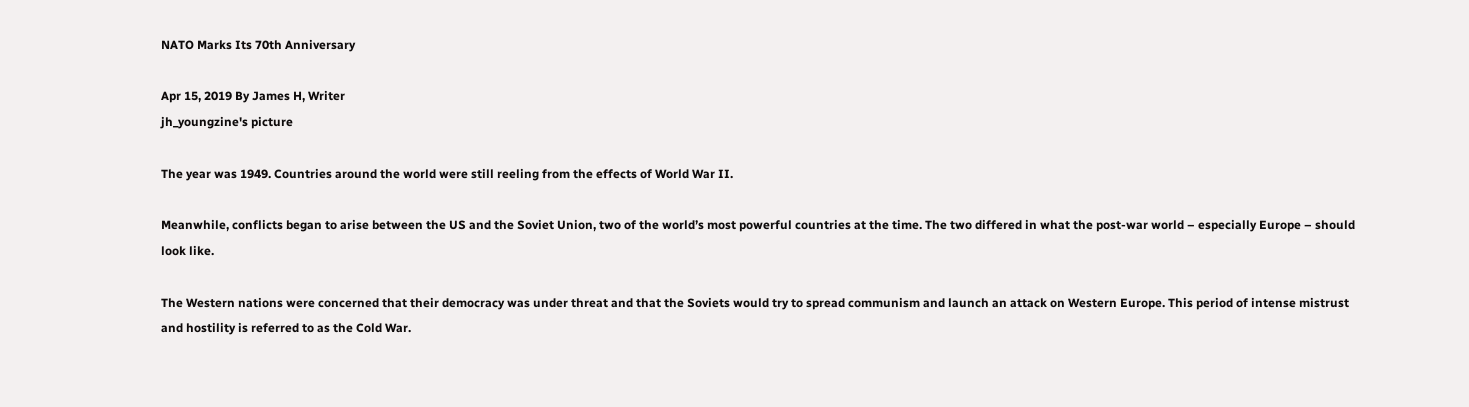NATO Marks Its 70th Anniversary

Apr 15, 2019 By James H, Writer
jh_youngzine's picture

The year was 1949. Countries around the world were still reeling from the effects of World War II.

Meanwhile, conflicts began to arise between the US and the Soviet Union, two of the world’s most powerful countries at the time. The two differed in what the post-war world – especially Europe – should look like.

The Western nations were concerned that their democracy was under threat and that the Soviets would try to spread communism and launch an attack on Western Europe. This period of intense mistrust and hostility is referred to as the Cold War.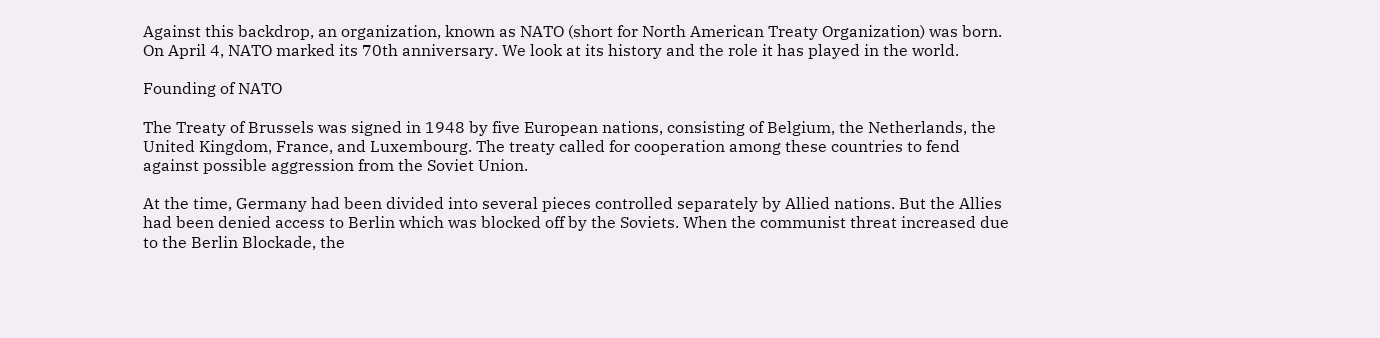Against this backdrop, an organization, known as NATO (short for North American Treaty Organization) was born. On April 4, NATO marked its 70th anniversary. We look at its history and the role it has played in the world.

Founding of NATO

The Treaty of Brussels was signed in 1948 by five European nations, consisting of Belgium, the Netherlands, the United Kingdom, France, and Luxembourg. The treaty called for cooperation among these countries to fend against possible aggression from the Soviet Union.

At the time, Germany had been divided into several pieces controlled separately by Allied nations. But the Allies had been denied access to Berlin which was blocked off by the Soviets. When the communist threat increased due to the Berlin Blockade, the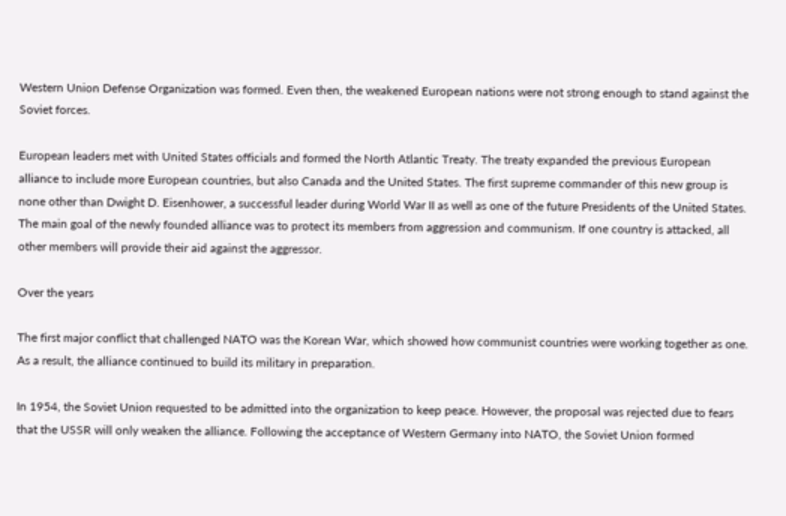Western Union Defense Organization was formed. Even then, the weakened European nations were not strong enough to stand against the Soviet forces.

European leaders met with United States officials and formed the North Atlantic Treaty. The treaty expanded the previous European alliance to include more European countries, but also Canada and the United States. The first supreme commander of this new group is none other than Dwight D. Eisenhower, a successful leader during World War II as well as one of the future Presidents of the United States. The main goal of the newly founded alliance was to protect its members from aggression and communism. If one country is attacked, all other members will provide their aid against the aggressor.

Over the years

The first major conflict that challenged NATO was the Korean War, which showed how communist countries were working together as one. As a result, the alliance continued to build its military in preparation.

In 1954, the Soviet Union requested to be admitted into the organization to keep peace. However, the proposal was rejected due to fears that the USSR will only weaken the alliance. Following the acceptance of Western Germany into NATO, the Soviet Union formed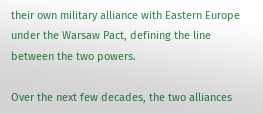their own military alliance with Eastern Europe under the Warsaw Pact, defining the line between the two powers.

Over the next few decades, the two alliances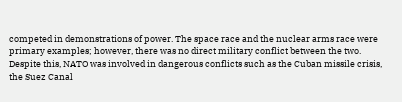competed in demonstrations of power. The space race and the nuclear arms race were primary examples; however, there was no direct military conflict between the two. Despite this, NATO was involved in dangerous conflicts such as the Cuban missile crisis, the Suez Canal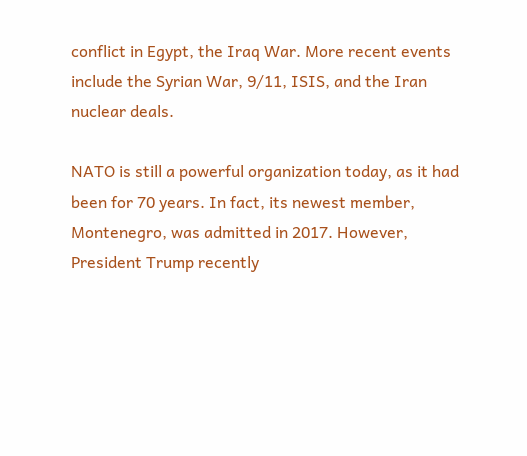conflict in Egypt, the Iraq War. More recent events include the Syrian War, 9/11, ISIS, and the Iran nuclear deals.

NATO is still a powerful organization today, as it had been for 70 years. In fact, its newest member, Montenegro, was admitted in 2017. However, President Trump recently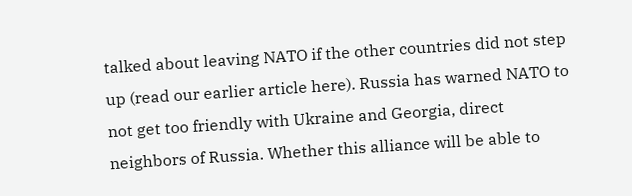talked about leaving NATO if the other countries did not step up (read our earlier article here). Russia has warned NATO to not get too friendly with Ukraine and Georgia, direct neighbors of Russia. Whether this alliance will be able to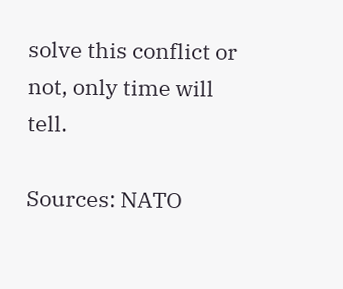solve this conflict or not, only time will tell.

Sources: NATO